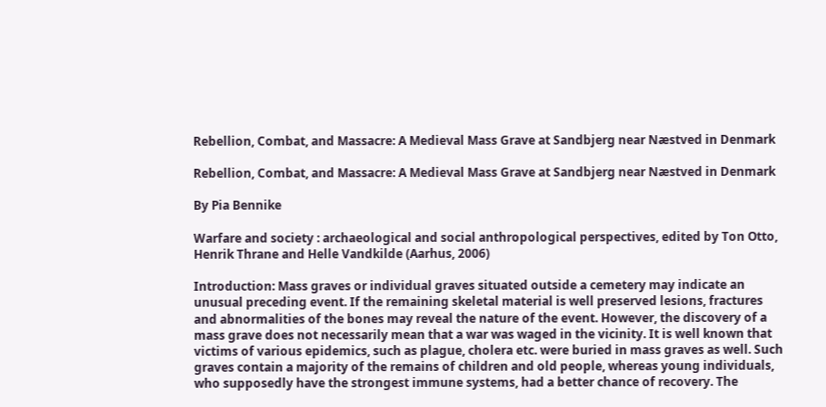Rebellion, Combat, and Massacre: A Medieval Mass Grave at Sandbjerg near Næstved in Denmark

Rebellion, Combat, and Massacre: A Medieval Mass Grave at Sandbjerg near Næstved in Denmark

By Pia Bennike

Warfare and society : archaeological and social anthropological perspectives, edited by Ton Otto, Henrik Thrane and Helle Vandkilde (Aarhus, 2006)

Introduction: Mass graves or individual graves situated outside a cemetery may indicate an unusual preceding event. If the remaining skeletal material is well preserved lesions, fractures and abnormalities of the bones may reveal the nature of the event. However, the discovery of a mass grave does not necessarily mean that a war was waged in the vicinity. It is well known that victims of various epidemics, such as plague, cholera etc. were buried in mass graves as well. Such graves contain a majority of the remains of children and old people, whereas young individuals, who supposedly have the strongest immune systems, had a better chance of recovery. The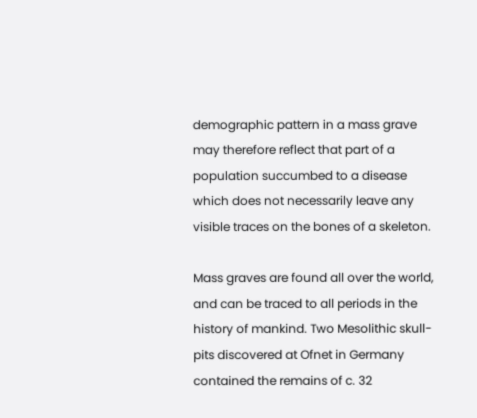demographic pattern in a mass grave may therefore reflect that part of a population succumbed to a disease which does not necessarily leave any visible traces on the bones of a skeleton.

Mass graves are found all over the world, and can be traced to all periods in the history of mankind. Two Mesolithic skull-pits discovered at Ofnet in Germany contained the remains of c. 32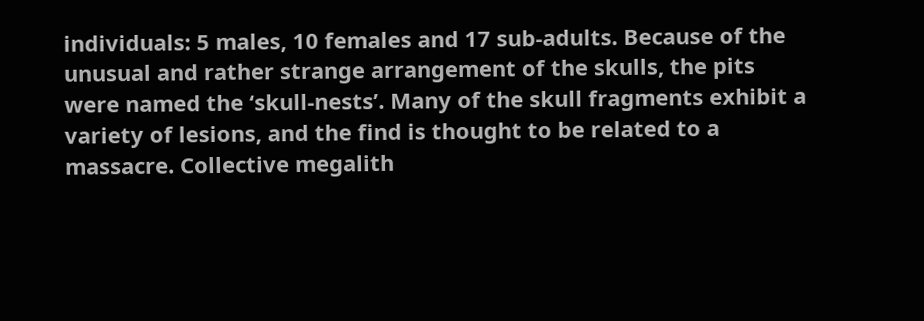individuals: 5 males, 10 females and 17 sub-adults. Because of the unusual and rather strange arrangement of the skulls, the pits were named the ‘skull-nests’. Many of the skull fragments exhibit a variety of lesions, and the find is thought to be related to a massacre. Collective megalith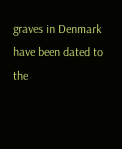graves in Denmark have been dated to the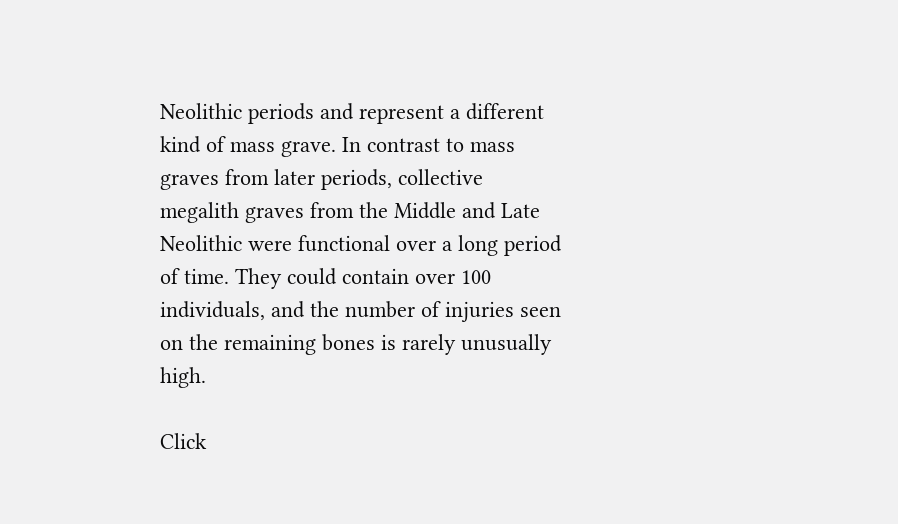Neolithic periods and represent a different kind of mass grave. In contrast to mass graves from later periods, collective megalith graves from the Middle and Late Neolithic were functional over a long period of time. They could contain over 100 individuals, and the number of injuries seen on the remaining bones is rarely unusually high.

Click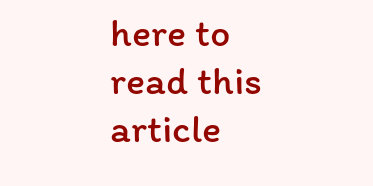here to read this article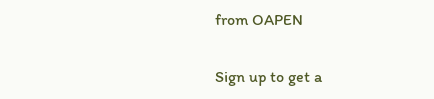from OAPEN

Sign up to get a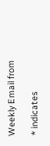Weekly Email from

* indicates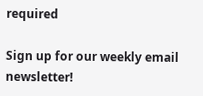required

Sign up for our weekly email newsletter!